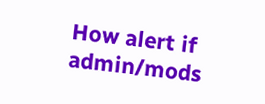How alert if admin/mods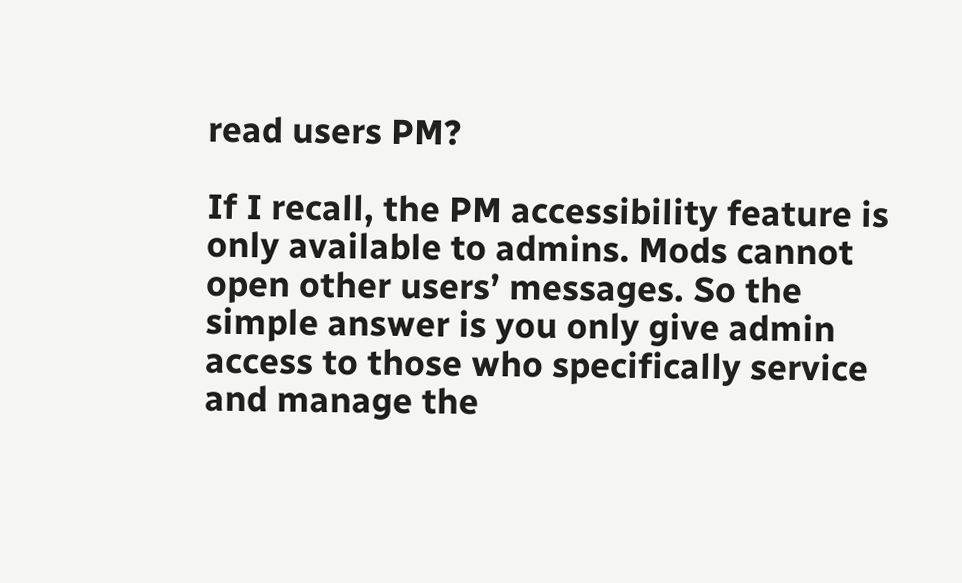read users PM?

If I recall, the PM accessibility feature is only available to admins. Mods cannot open other users’ messages. So the simple answer is you only give admin access to those who specifically service and manage the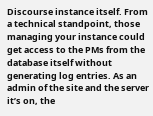Discourse instance itself. From a technical standpoint, those managing your instance could get access to the PMs from the database itself without generating log entries. As an admin of the site and the server it’s on, the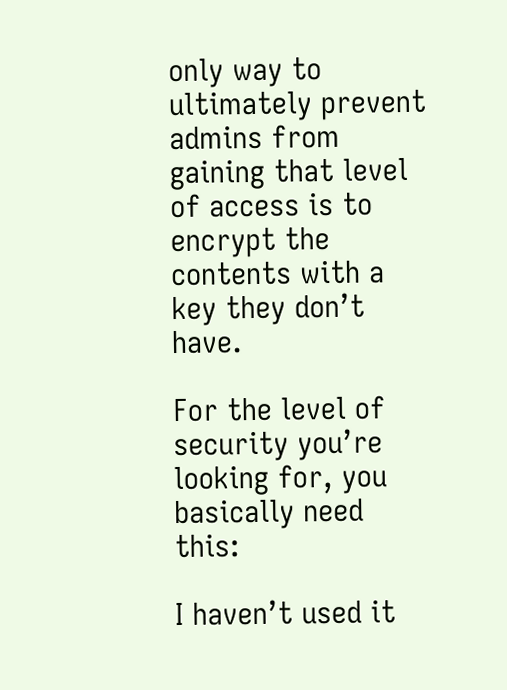only way to ultimately prevent admins from gaining that level of access is to encrypt the contents with a key they don’t have.

For the level of security you’re looking for, you basically need this:

I haven’t used it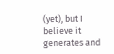(yet), but I believe it generates and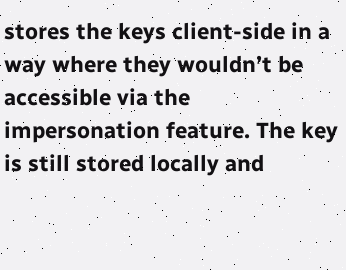stores the keys client-side in a way where they wouldn’t be accessible via the impersonation feature. The key is still stored locally and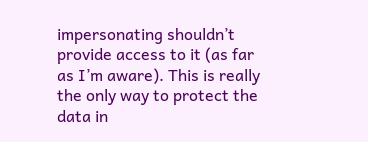impersonating shouldn’t provide access to it (as far as I’m aware). This is really the only way to protect the data in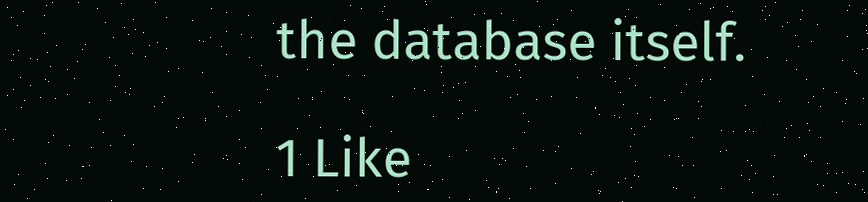the database itself.

1 Like